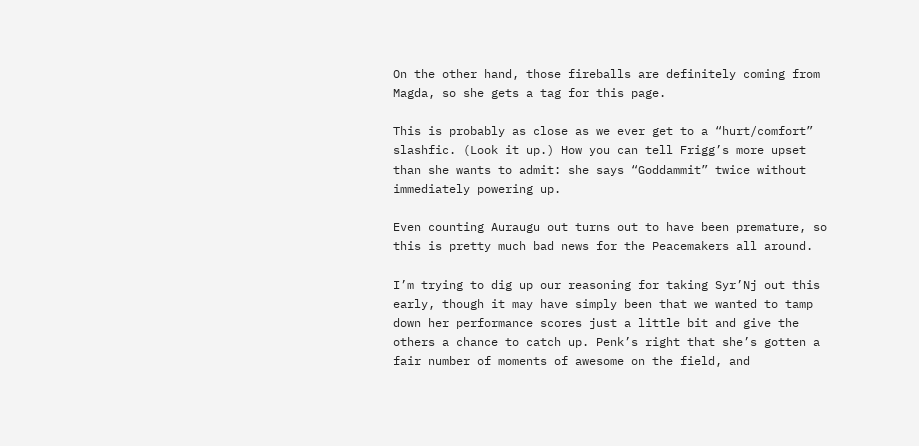On the other hand, those fireballs are definitely coming from Magda, so she gets a tag for this page.

This is probably as close as we ever get to a “hurt/comfort” slashfic. (Look it up.) How you can tell Frigg’s more upset than she wants to admit: she says “Goddammit” twice without immediately powering up.

Even counting Auraugu out turns out to have been premature, so this is pretty much bad news for the Peacemakers all around.

I’m trying to dig up our reasoning for taking Syr’Nj out this early, though it may have simply been that we wanted to tamp down her performance scores just a little bit and give the others a chance to catch up. Penk’s right that she’s gotten a fair number of moments of awesome on the field, and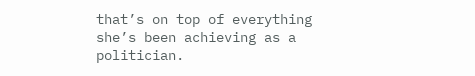that’s on top of everything she’s been achieving as a politician.